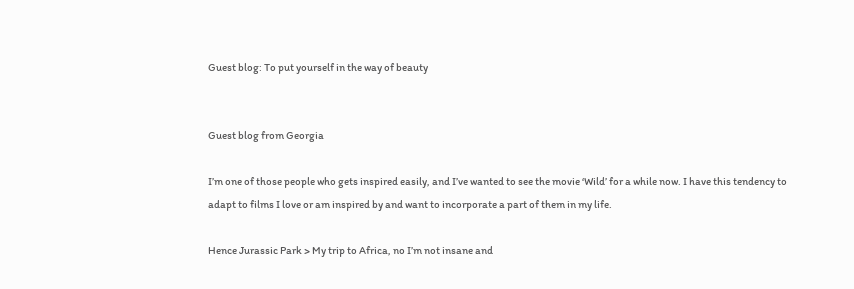Guest blog: To put yourself in the way of beauty


Guest blog from Georgia

I’m one of those people who gets inspired easily, and I’ve wanted to see the movie ‘Wild’ for a while now. I have this tendency to adapt to films I love or am inspired by and want to incorporate a part of them in my life.

Hence Jurassic Park > My trip to Africa, no I’m not insane and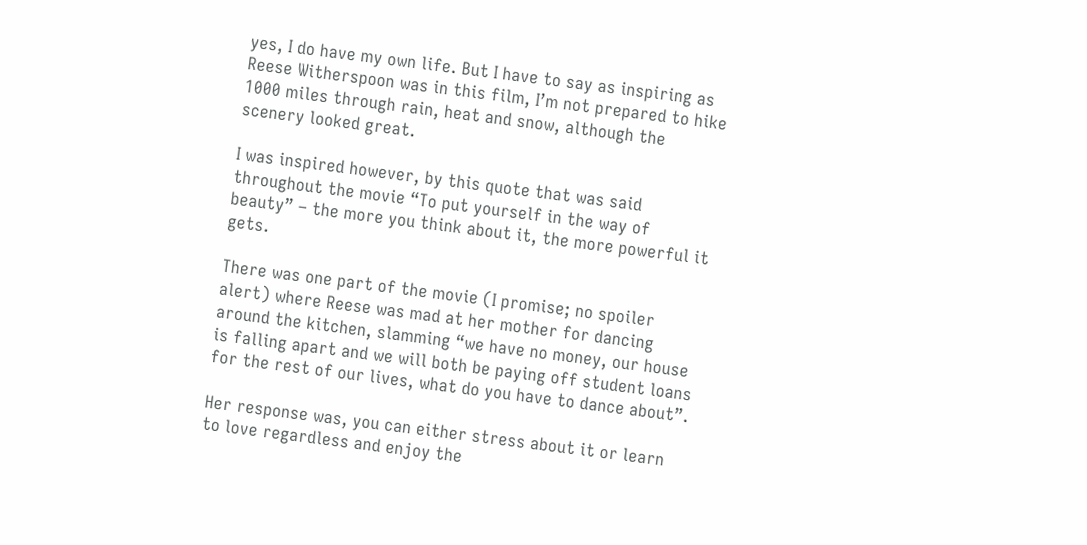yes, I do have my own life. But I have to say as inspiring as Reese Witherspoon was in this film, I’m not prepared to hike 1000 miles through rain, heat and snow, although the scenery looked great.

I was inspired however, by this quote that was said throughout the movie “To put yourself in the way of beauty” – the more you think about it, the more powerful it gets.

There was one part of the movie (I promise; no spoiler alert) where Reese was mad at her mother for dancing around the kitchen, slamming “we have no money, our house is falling apart and we will both be paying off student loans for the rest of our lives, what do you have to dance about”.

Her response was, you can either stress about it or learn to love regardless and enjoy the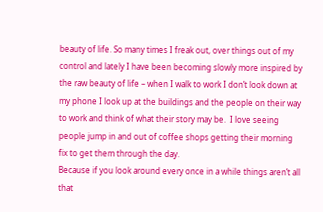beauty of life. So many times I freak out, over things out of my control and lately I have been becoming slowly more inspired by the raw beauty of life – when I walk to work I don’t look down at my phone I look up at the buildings and the people on their way to work and think of what their story may be.  I love seeing people jump in and out of coffee shops getting their morning fix to get them through the day.
Because if you look around every once in a while things aren’t all that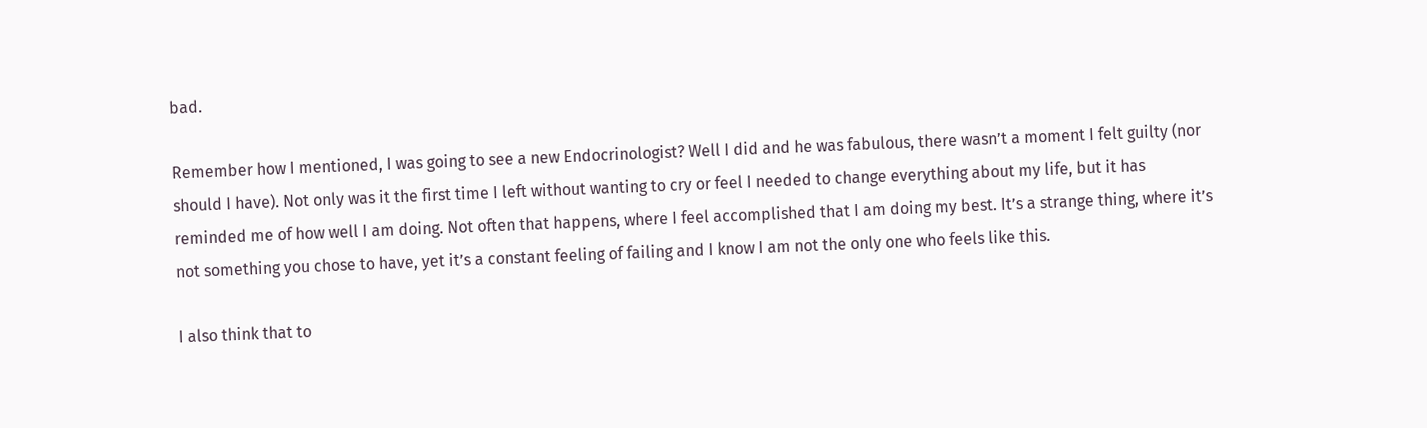bad.

Remember how I mentioned, I was going to see a new Endocrinologist? Well I did and he was fabulous, there wasn’t a moment I felt guilty (nor should I have). Not only was it the first time I left without wanting to cry or feel I needed to change everything about my life, but it has reminded me of how well I am doing. Not often that happens, where I feel accomplished that I am doing my best. It’s a strange thing, where it’s not something you chose to have, yet it’s a constant feeling of failing and I know I am not the only one who feels like this.

I also think that to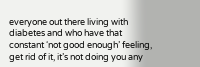everyone out there living with diabetes and who have that constant ‘not good enough’ feeling, get rid of it, it’s not doing you any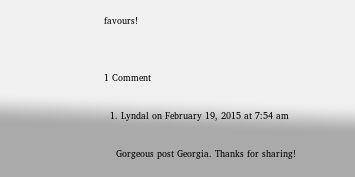favours!


1 Comment

  1. Lyndal on February 19, 2015 at 7:54 am

    Gorgeous post Georgia. Thanks for sharing!